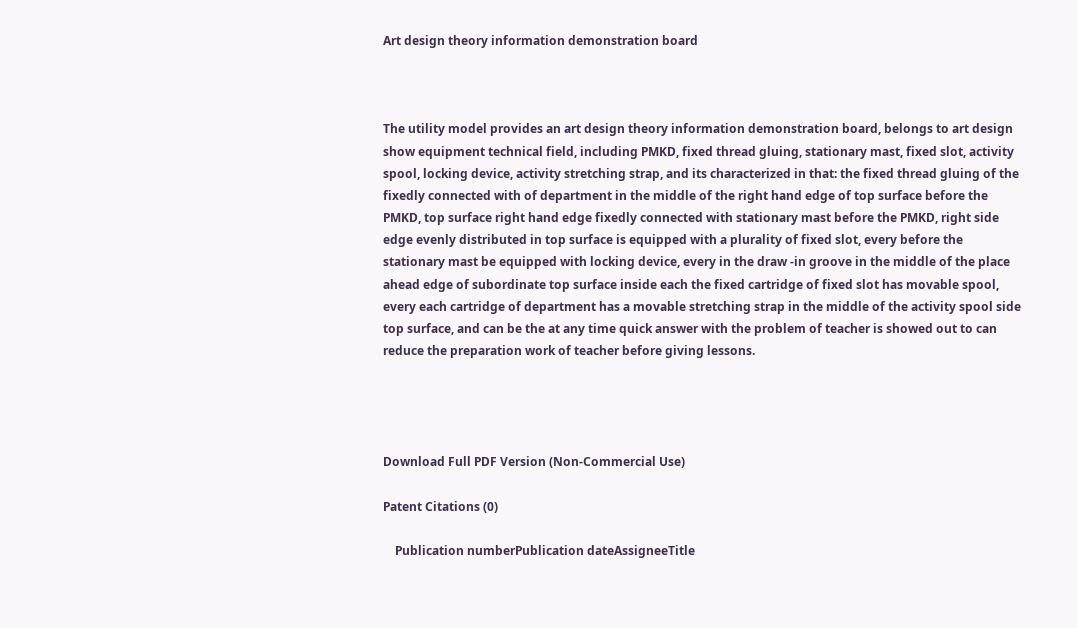Art design theory information demonstration board



The utility model provides an art design theory information demonstration board, belongs to art design show equipment technical field, including PMKD, fixed thread gluing, stationary mast, fixed slot, activity spool, locking device, activity stretching strap, and its characterized in that: the fixed thread gluing of the fixedly connected with of department in the middle of the right hand edge of top surface before the PMKD, top surface right hand edge fixedly connected with stationary mast before the PMKD, right side edge evenly distributed in top surface is equipped with a plurality of fixed slot, every before the stationary mast be equipped with locking device, every in the draw -in groove in the middle of the place ahead edge of subordinate top surface inside each the fixed cartridge of fixed slot has movable spool, every each cartridge of department has a movable stretching strap in the middle of the activity spool side top surface, and can be the at any time quick answer with the problem of teacher is showed out to can reduce the preparation work of teacher before giving lessons.




Download Full PDF Version (Non-Commercial Use)

Patent Citations (0)

    Publication numberPublication dateAssigneeTitle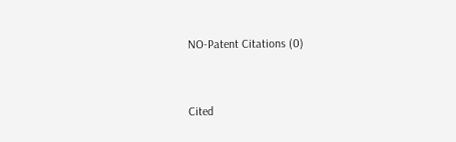NO-Patent Citations (0)


Cited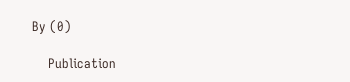By (0)

    Publication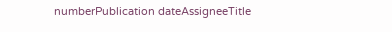numberPublication dateAssigneeTitle